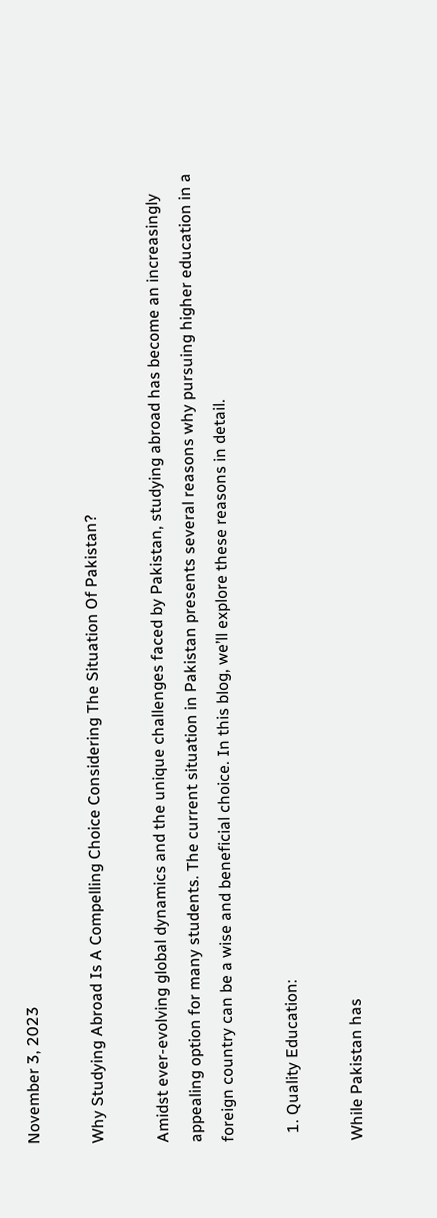November 3, 2023

Why Studying Abroad Is A Compelling Choice Considering The Situation Of Pakistan?

Amidst ever-evolving global dynamics and the unique challenges faced by Pakistan, studying abroad has become an increasingly appealing option for many students. The current situation in Pakistan presents several reasons why pursuing higher education in a foreign country can be a wise and beneficial choice. In this blog, we’ll explore these reasons in detail.

  1. Quality Education:

While Pakistan has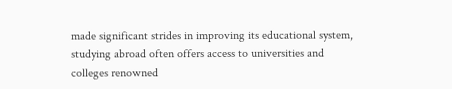made significant strides in improving its educational system, studying abroad often offers access to universities and colleges renowned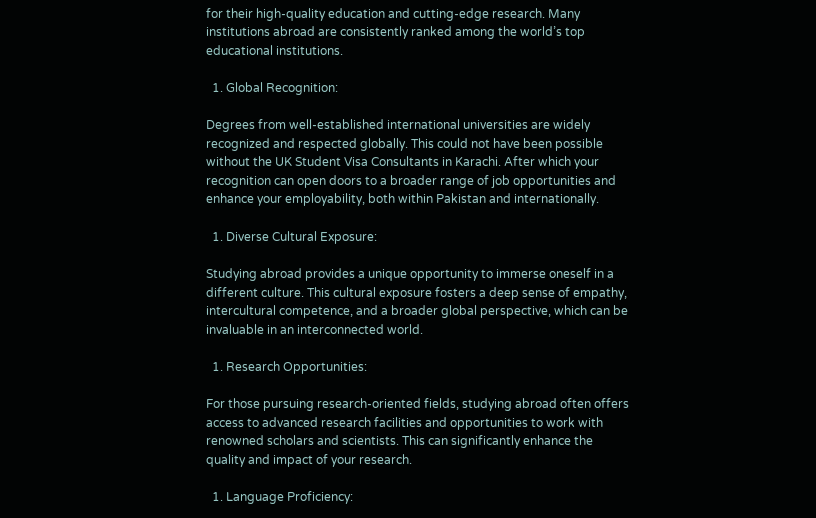for their high-quality education and cutting-edge research. Many institutions abroad are consistently ranked among the world’s top educational institutions.

  1. Global Recognition:

Degrees from well-established international universities are widely recognized and respected globally. This could not have been possible without the UK Student Visa Consultants in Karachi. After which your recognition can open doors to a broader range of job opportunities and enhance your employability, both within Pakistan and internationally.

  1. Diverse Cultural Exposure:

Studying abroad provides a unique opportunity to immerse oneself in a different culture. This cultural exposure fosters a deep sense of empathy, intercultural competence, and a broader global perspective, which can be invaluable in an interconnected world.

  1. Research Opportunities:

For those pursuing research-oriented fields, studying abroad often offers access to advanced research facilities and opportunities to work with renowned scholars and scientists. This can significantly enhance the quality and impact of your research.

  1. Language Proficiency: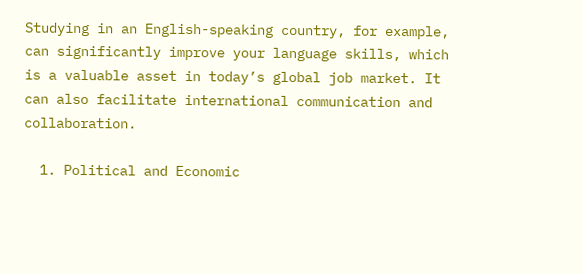Studying in an English-speaking country, for example, can significantly improve your language skills, which is a valuable asset in today’s global job market. It can also facilitate international communication and collaboration.

  1. Political and Economic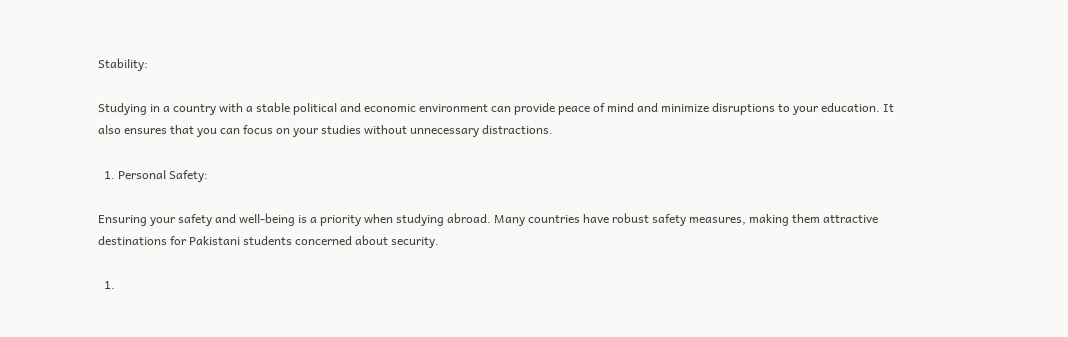Stability:

Studying in a country with a stable political and economic environment can provide peace of mind and minimize disruptions to your education. It also ensures that you can focus on your studies without unnecessary distractions.

  1. Personal Safety:

Ensuring your safety and well-being is a priority when studying abroad. Many countries have robust safety measures, making them attractive destinations for Pakistani students concerned about security.

  1.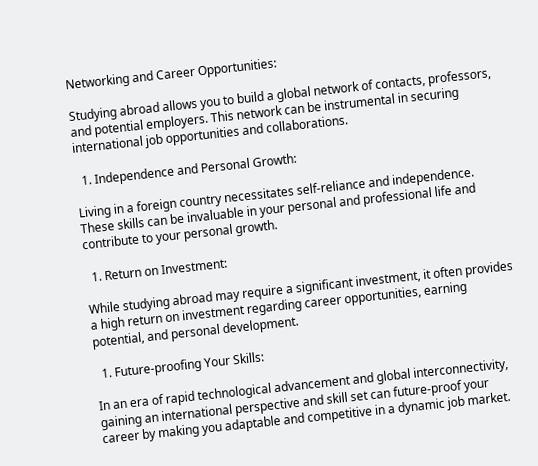Networking and Career Opportunities:

Studying abroad allows you to build a global network of contacts, professors, and potential employers. This network can be instrumental in securing international job opportunities and collaborations.

  1. Independence and Personal Growth:

Living in a foreign country necessitates self-reliance and independence. These skills can be invaluable in your personal and professional life and contribute to your personal growth.

  1. Return on Investment:

While studying abroad may require a significant investment, it often provides a high return on investment regarding career opportunities, earning potential, and personal development.

  1. Future-proofing Your Skills:

In an era of rapid technological advancement and global interconnectivity, gaining an international perspective and skill set can future-proof your career by making you adaptable and competitive in a dynamic job market.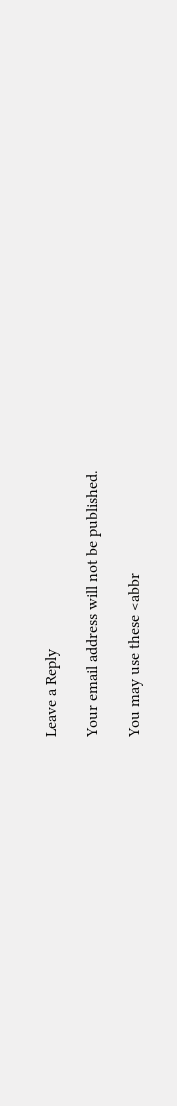Leave a Reply

Your email address will not be published.

You may use these <abbr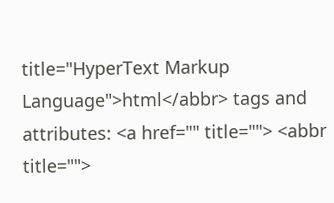title="HyperText Markup Language">html</abbr> tags and attributes: <a href="" title=""> <abbr title="">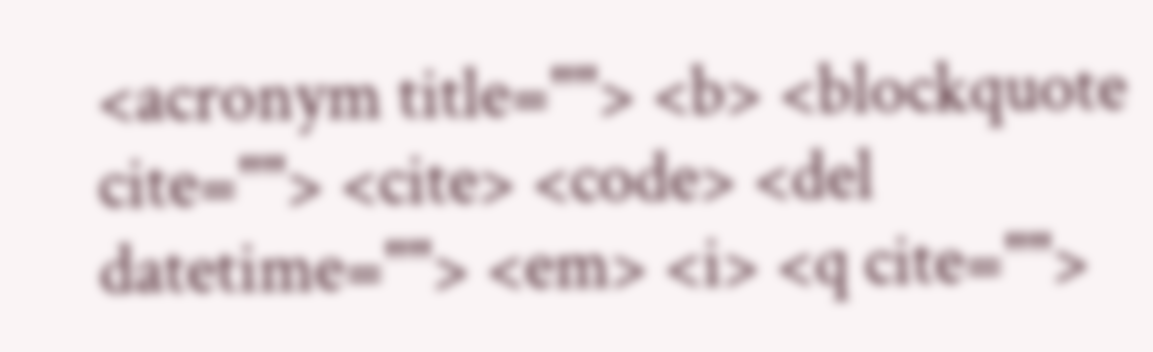<acronym title=""> <b> <blockquote cite=""> <cite> <code> <del datetime=""> <em> <i> <q cite="">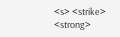<s> <strike> <strong>